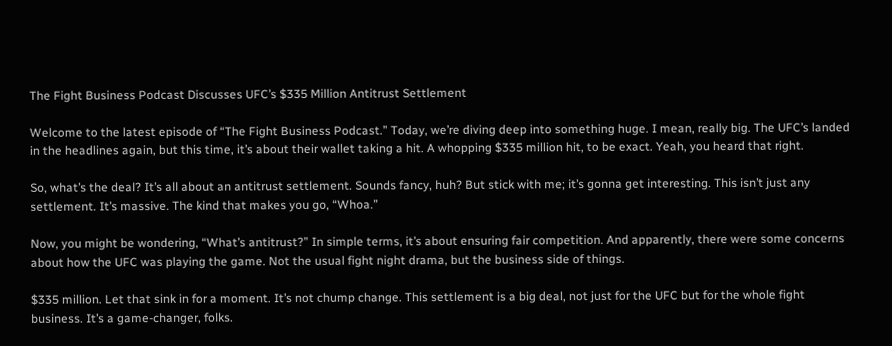The Fight Business Podcast Discusses UFC’s $335 Million Antitrust Settlement

Welcome to the latest episode of “The Fight Business Podcast.” Today, we’re diving deep into something huge. I mean, really big. The UFC’s landed in the headlines again, but this time, it’s about their wallet taking a hit. A whopping $335 million hit, to be exact. Yeah, you heard that right.

So, what’s the deal? It’s all about an antitrust settlement. Sounds fancy, huh? But stick with me; it’s gonna get interesting. This isn’t just any settlement. It’s massive. The kind that makes you go, “Whoa.”

Now, you might be wondering, “What’s antitrust?” In simple terms, it’s about ensuring fair competition. And apparently, there were some concerns about how the UFC was playing the game. Not the usual fight night drama, but the business side of things.

$335 million. Let that sink in for a moment. It’s not chump change. This settlement is a big deal, not just for the UFC but for the whole fight business. It’s a game-changer, folks.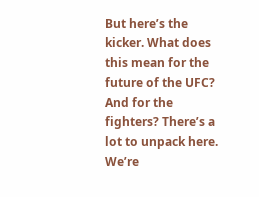But here’s the kicker. What does this mean for the future of the UFC? And for the fighters? There’s a lot to unpack here. We’re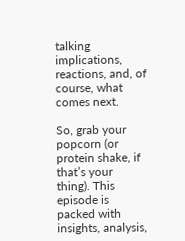talking implications, reactions, and, of course, what comes next.

So, grab your popcorn (or protein shake, if that’s your thing). This episode is packed with insights, analysis,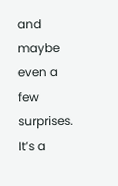and maybe even a few surprises. It’s a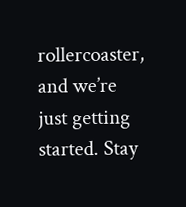rollercoaster, and we’re just getting started. Stay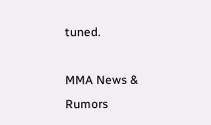tuned.

MMA News & Rumors